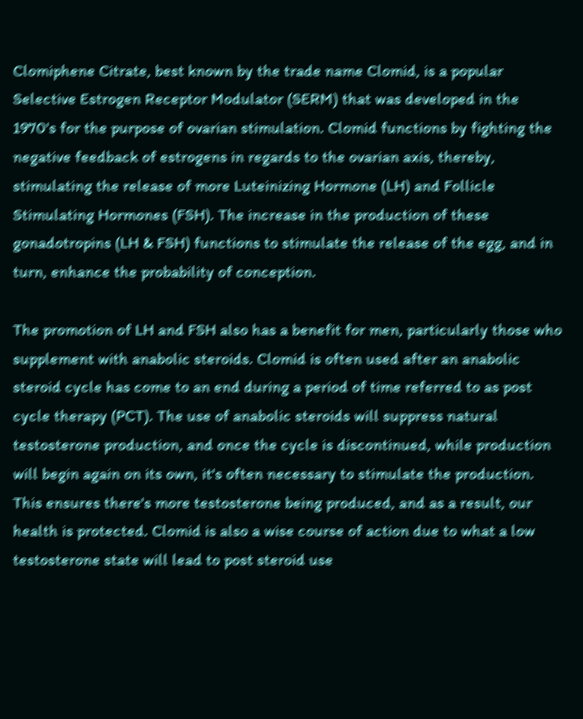Clomiphene Citrate, best known by the trade name Clomid, is a popular Selective Estrogen Receptor Modulator (SERM) that was developed in the 1970's for the purpose of ovarian stimulation. Clomid functions by fighting the negative feedback of estrogens in regards to the ovarian axis, thereby, stimulating the release of more Luteinizing Hormone (LH) and Follicle Stimulating Hormones (FSH). The increase in the production of these gonadotropins (LH & FSH) functions to stimulate the release of the egg, and in turn, enhance the probability of conception.

The promotion of LH and FSH also has a benefit for men, particularly those who supplement with anabolic steroids. Clomid is often used after an anabolic steroid cycle has come to an end during a period of time referred to as post cycle therapy (PCT). The use of anabolic steroids will suppress natural testosterone production, and once the cycle is discontinued, while production will begin again on its own, it's often necessary to stimulate the production. This ensures there's more testosterone being produced, and as a result, our health is protected. Clomid is also a wise course of action due to what a low testosterone state will lead to post steroid use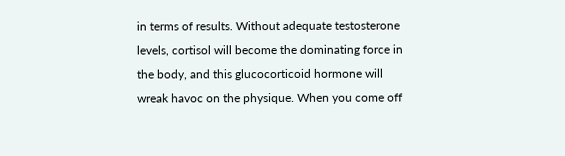in terms of results. Without adequate testosterone levels, cortisol will become the dominating force in the body, and this glucocorticoid hormone will wreak havoc on the physique. When you come off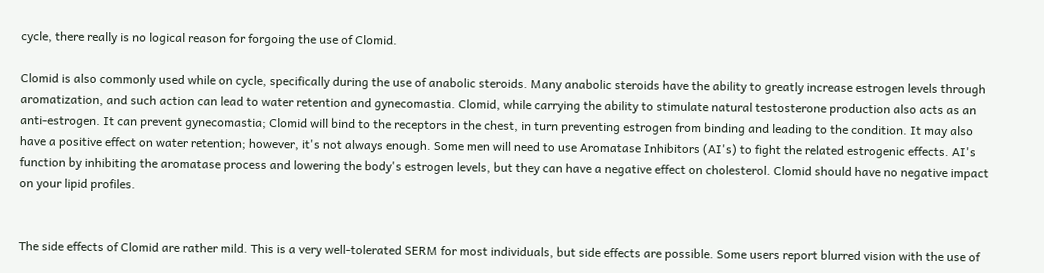cycle, there really is no logical reason for forgoing the use of Clomid.

Clomid is also commonly used while on cycle, specifically during the use of anabolic steroids. Many anabolic steroids have the ability to greatly increase estrogen levels through aromatization, and such action can lead to water retention and gynecomastia. Clomid, while carrying the ability to stimulate natural testosterone production also acts as an anti-estrogen. It can prevent gynecomastia; Clomid will bind to the receptors in the chest, in turn preventing estrogen from binding and leading to the condition. It may also have a positive effect on water retention; however, it's not always enough. Some men will need to use Aromatase Inhibitors (AI's) to fight the related estrogenic effects. AI's function by inhibiting the aromatase process and lowering the body's estrogen levels, but they can have a negative effect on cholesterol. Clomid should have no negative impact on your lipid profiles.


The side effects of Clomid are rather mild. This is a very well-tolerated SERM for most individuals, but side effects are possible. Some users report blurred vision with the use of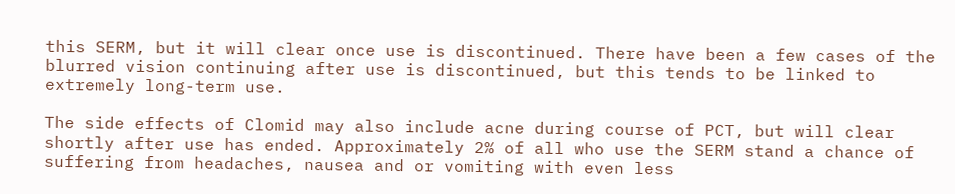this SERM, but it will clear once use is discontinued. There have been a few cases of the blurred vision continuing after use is discontinued, but this tends to be linked to extremely long-term use.

The side effects of Clomid may also include acne during course of PCT, but will clear shortly after use has ended. Approximately 2% of all who use the SERM stand a chance of suffering from headaches, nausea and or vomiting with even less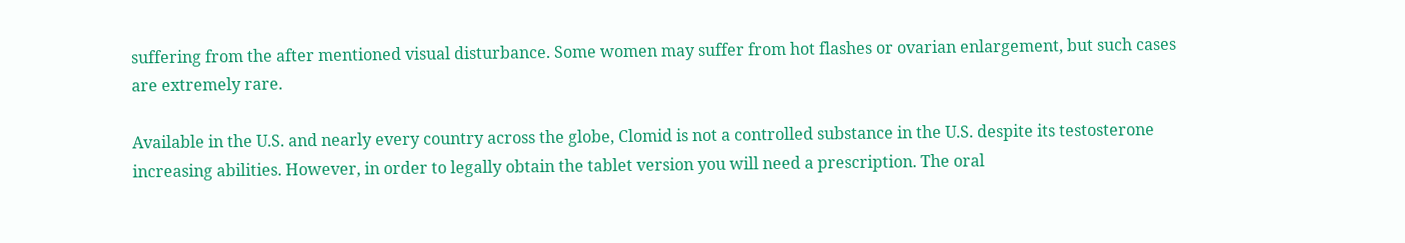suffering from the after mentioned visual disturbance. Some women may suffer from hot flashes or ovarian enlargement, but such cases are extremely rare.

Available in the U.S. and nearly every country across the globe, Clomid is not a controlled substance in the U.S. despite its testosterone increasing abilities. However, in order to legally obtain the tablet version you will need a prescription. The oral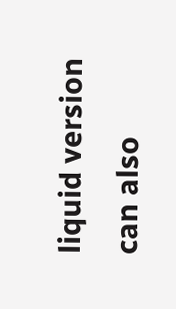liquid version can also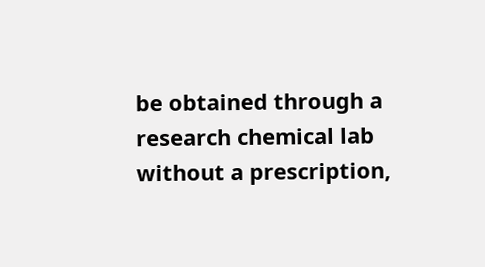be obtained through a research chemical lab without a prescription,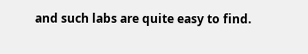and such labs are quite easy to find.